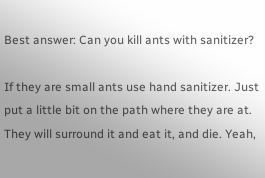Best answer: Can you kill ants with sanitizer?

If they are small ants use hand sanitizer. Just put a little bit on the path where they are at. They will surround it and eat it, and die. Yeah,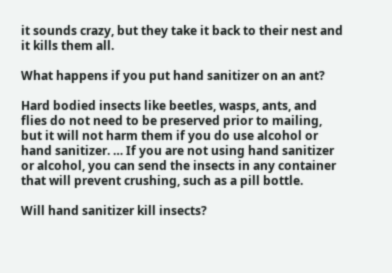it sounds crazy, but they take it back to their nest and it kills them all.

What happens if you put hand sanitizer on an ant?

Hard bodied insects like beetles, wasps, ants, and flies do not need to be preserved prior to mailing, but it will not harm them if you do use alcohol or hand sanitizer. … If you are not using hand sanitizer or alcohol, you can send the insects in any container that will prevent crushing, such as a pill bottle.

Will hand sanitizer kill insects?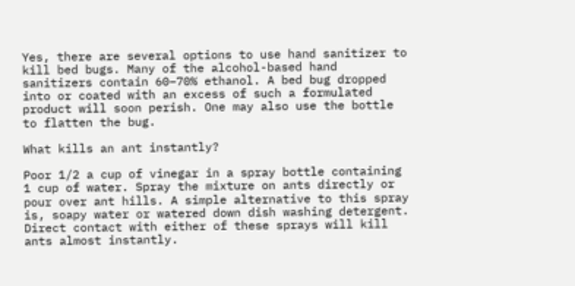Yes, there are several options to use hand sanitizer to kill bed bugs. Many of the alcohol-based hand sanitizers contain 60–70% ethanol. A bed bug dropped into or coated with an excess of such a formulated product will soon perish. One may also use the bottle to flatten the bug.

What kills an ant instantly?

Poor 1/2 a cup of vinegar in a spray bottle containing 1 cup of water. Spray the mixture on ants directly or pour over ant hills. A simple alternative to this spray is, soapy water or watered down dish washing detergent. Direct contact with either of these sprays will kill ants almost instantly.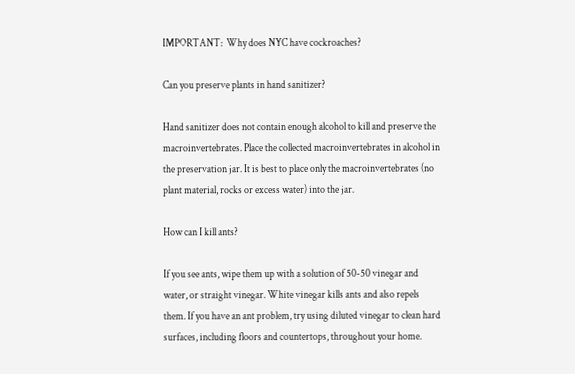IMPORTANT:  Why does NYC have cockroaches?

Can you preserve plants in hand sanitizer?

Hand sanitizer does not contain enough alcohol to kill and preserve the macroinvertebrates. Place the collected macroinvertebrates in alcohol in the preservation jar. It is best to place only the macroinvertebrates (no plant material, rocks or excess water) into the jar.

How can I kill ants?

If you see ants, wipe them up with a solution of 50-50 vinegar and water, or straight vinegar. White vinegar kills ants and also repels them. If you have an ant problem, try using diluted vinegar to clean hard surfaces, including floors and countertops, throughout your home.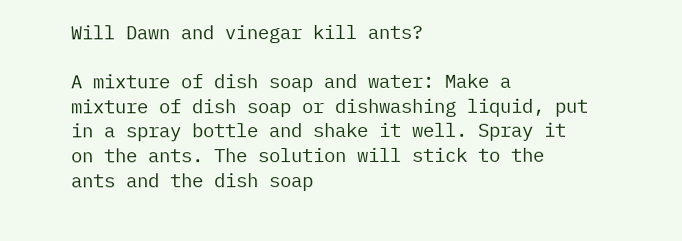Will Dawn and vinegar kill ants?

A mixture of dish soap and water: Make a mixture of dish soap or dishwashing liquid, put in a spray bottle and shake it well. Spray it on the ants. The solution will stick to the ants and the dish soap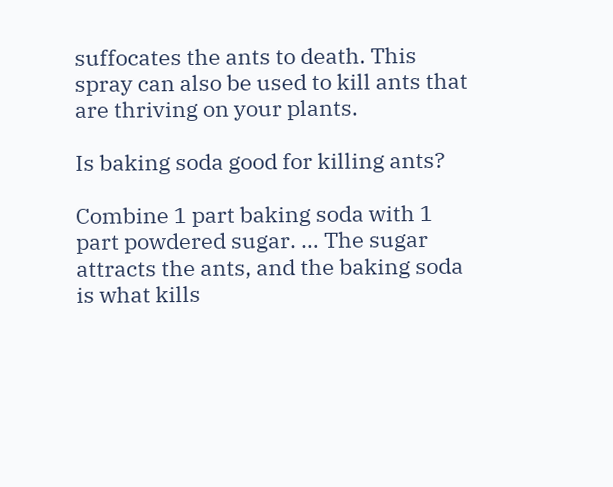suffocates the ants to death. This spray can also be used to kill ants that are thriving on your plants.

Is baking soda good for killing ants?

Combine 1 part baking soda with 1 part powdered sugar. … The sugar attracts the ants, and the baking soda is what kills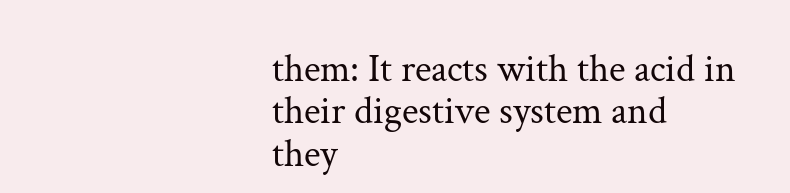them: It reacts with the acid in their digestive system and they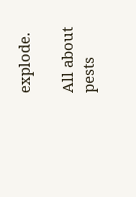explode.

All about pests